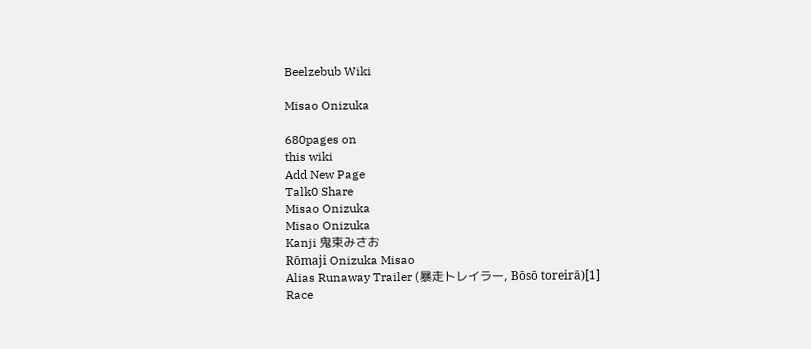Beelzebub Wiki

Misao Onizuka

680pages on
this wiki
Add New Page
Talk0 Share
Misao Onizuka
Misao Onizuka
Kanji 鬼束みさお
Rōmaji Onizuka Misao
Alias Runaway Trailer (暴走トレイラー, Bōsō toreirā)[1]
Race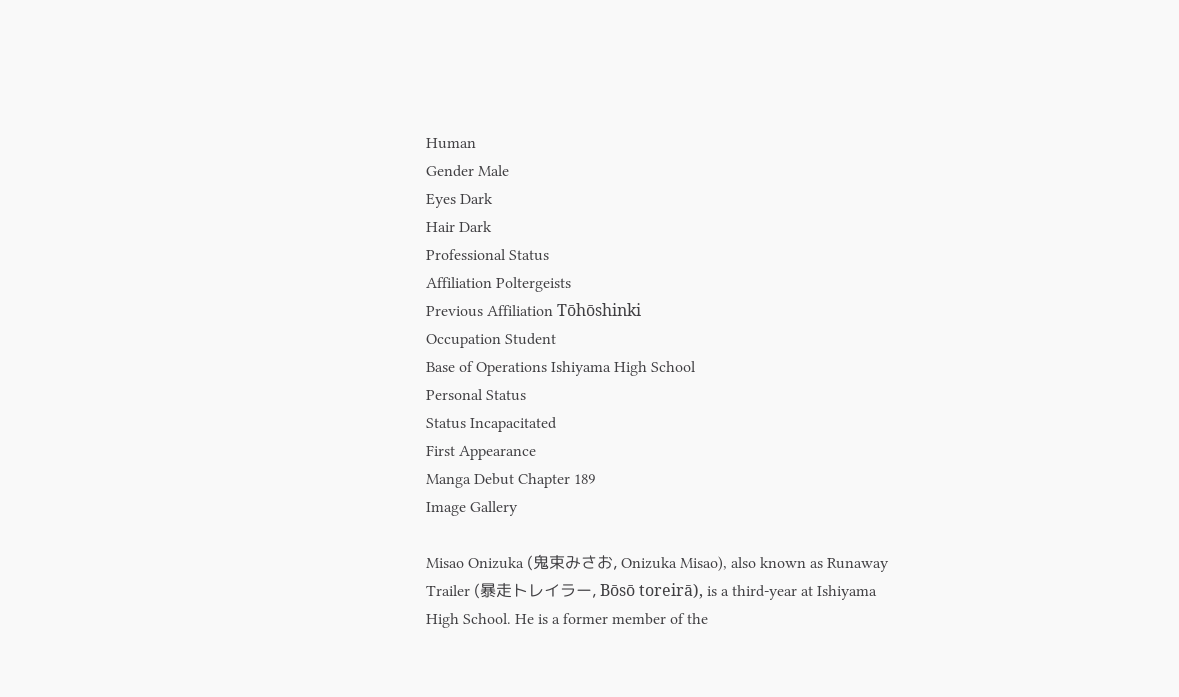Human
Gender Male
Eyes Dark
Hair Dark
Professional Status
Affiliation Poltergeists
Previous Affiliation Tōhōshinki
Occupation Student
Base of Operations Ishiyama High School
Personal Status
Status Incapacitated
First Appearance
Manga Debut Chapter 189
Image Gallery

Misao Onizuka (鬼束みさお, Onizuka Misao), also known as Runaway Trailer (暴走トレイラー, Bōsō toreirā), is a third-year at Ishiyama High School. He is a former member of the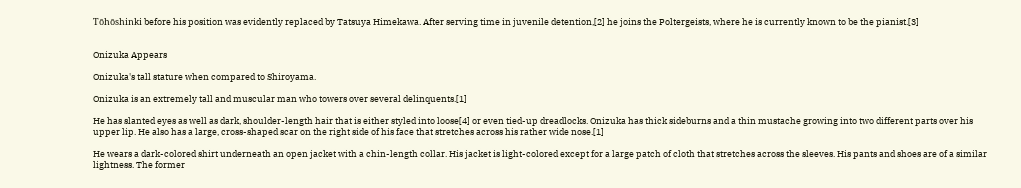Tōhōshinki before his position was evidently replaced by Tatsuya Himekawa. After serving time in juvenile detention,[2] he joins the Poltergeists, where he is currently known to be the pianist.[3]


Onizuka Appears

Onizuka's tall stature when compared to Shiroyama.

Onizuka is an extremely tall and muscular man who towers over several delinquents.[1]

He has slanted eyes as well as dark, shoulder-length hair that is either styled into loose[4] or even tied-up dreadlocks. Onizuka has thick sideburns and a thin mustache growing into two different parts over his upper lip. He also has a large, cross-shaped scar on the right side of his face that stretches across his rather wide nose.[1]

He wears a dark-colored shirt underneath an open jacket with a chin-length collar. His jacket is light-colored except for a large patch of cloth that stretches across the sleeves. His pants and shoes are of a similar lightness. The former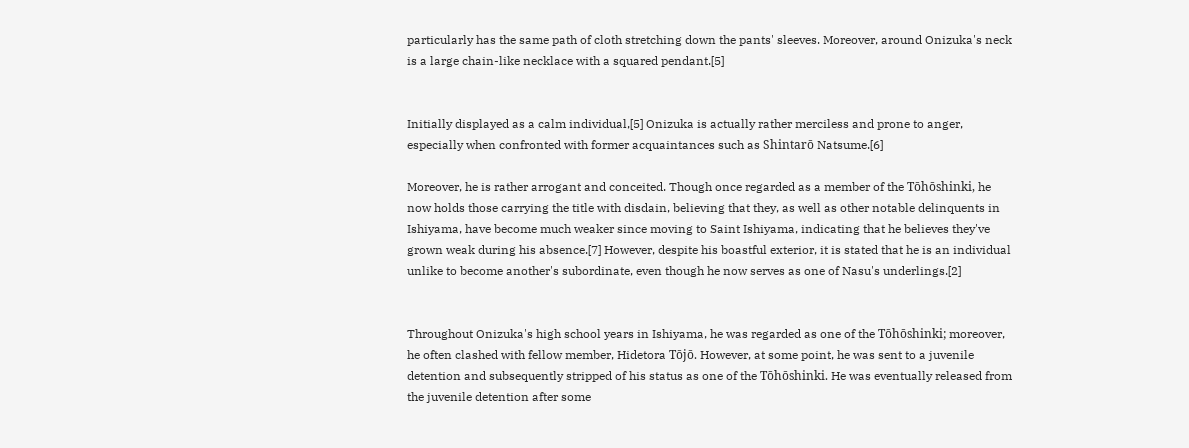particularly has the same path of cloth stretching down the pants' sleeves. Moreover, around Onizuka's neck is a large chain-like necklace with a squared pendant.[5]


Initially displayed as a calm individual,[5] Onizuka is actually rather merciless and prone to anger, especially when confronted with former acquaintances such as Shintarō Natsume.[6]

Moreover, he is rather arrogant and conceited. Though once regarded as a member of the Tōhōshinki, he now holds those carrying the title with disdain, believing that they, as well as other notable delinquents in Ishiyama, have become much weaker since moving to Saint Ishiyama, indicating that he believes they've grown weak during his absence.[7] However, despite his boastful exterior, it is stated that he is an individual unlike to become another's subordinate, even though he now serves as one of Nasu's underlings.[2]


Throughout Onizuka's high school years in Ishiyama, he was regarded as one of the Tōhōshinki; moreover, he often clashed with fellow member, Hidetora Tōjō. However, at some point, he was sent to a juvenile detention and subsequently stripped of his status as one of the Tōhōshinki. He was eventually released from the juvenile detention after some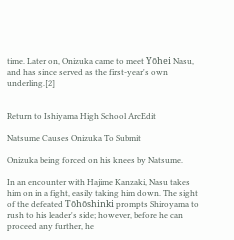time. Later on, Onizuka came to meet Yōhei Nasu, and has since served as the first-year's own underling.[2]


Return to Ishiyama High School ArcEdit

Natsume Causes Onizuka To Submit

Onizuka being forced on his knees by Natsume.

In an encounter with Hajime Kanzaki, Nasu takes him on in a fight, easily taking him down. The sight of the defeated Tōhōshinki prompts Shiroyama to rush to his leader's side; however, before he can proceed any further, he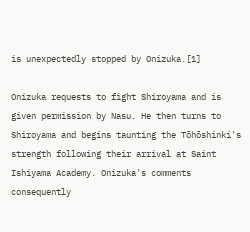is unexpectedly stopped by Onizuka.[1]

Onizuka requests to fight Shiroyama and is given permission by Nasu. He then turns to Shiroyama and begins taunting the Tōhōshinki's strength following their arrival at Saint Ishiyama Academy. Onizuka's comments consequently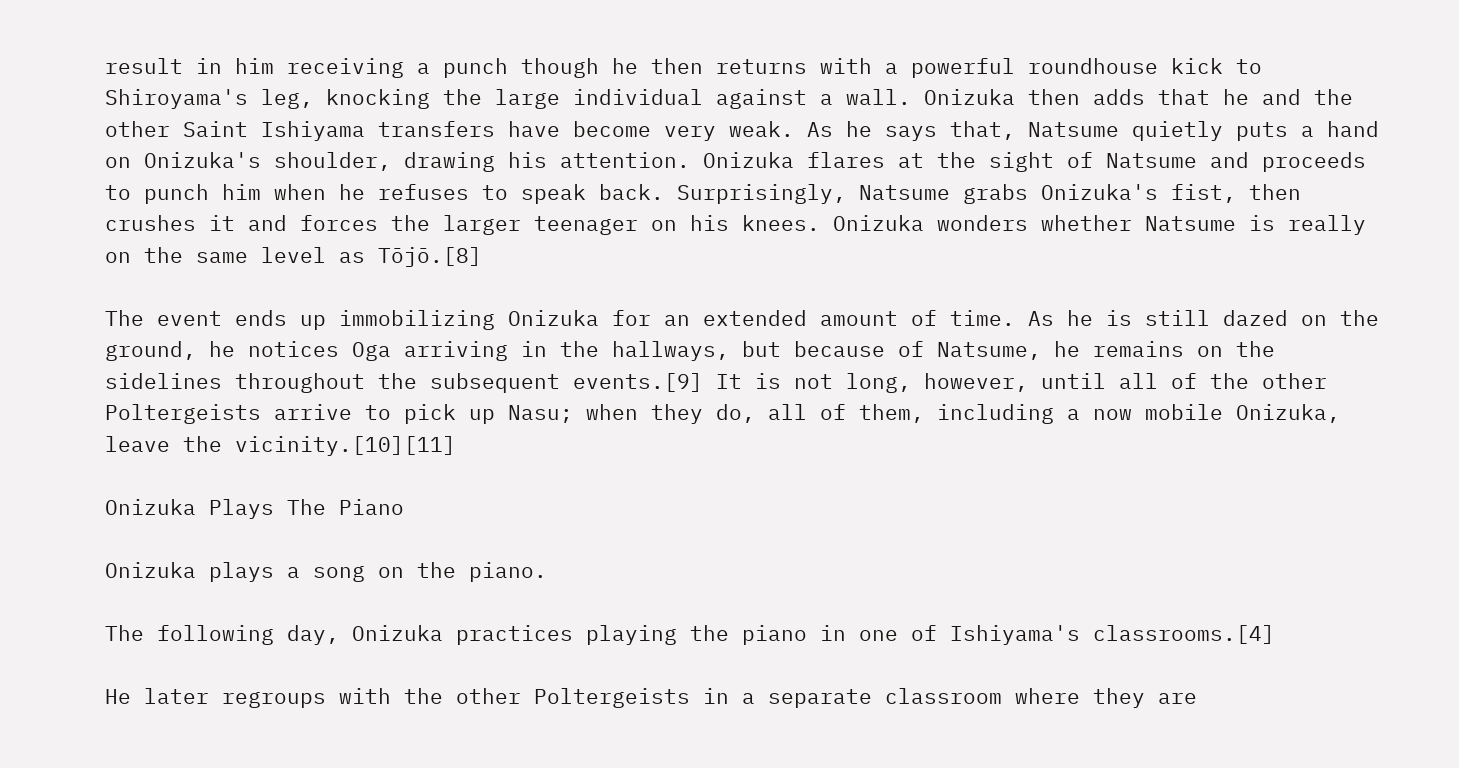result in him receiving a punch though he then returns with a powerful roundhouse kick to Shiroyama's leg, knocking the large individual against a wall. Onizuka then adds that he and the other Saint Ishiyama transfers have become very weak. As he says that, Natsume quietly puts a hand on Onizuka's shoulder, drawing his attention. Onizuka flares at the sight of Natsume and proceeds to punch him when he refuses to speak back. Surprisingly, Natsume grabs Onizuka's fist, then crushes it and forces the larger teenager on his knees. Onizuka wonders whether Natsume is really on the same level as Tōjō.[8]

The event ends up immobilizing Onizuka for an extended amount of time. As he is still dazed on the ground, he notices Oga arriving in the hallways, but because of Natsume, he remains on the sidelines throughout the subsequent events.[9] It is not long, however, until all of the other Poltergeists arrive to pick up Nasu; when they do, all of them, including a now mobile Onizuka, leave the vicinity.[10][11]

Onizuka Plays The Piano

Onizuka plays a song on the piano.

The following day, Onizuka practices playing the piano in one of Ishiyama's classrooms.[4]

He later regroups with the other Poltergeists in a separate classroom where they are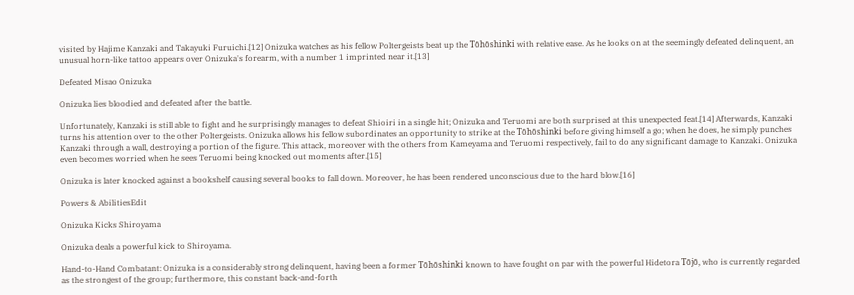visited by Hajime Kanzaki and Takayuki Furuichi.[12] Onizuka watches as his fellow Poltergeists beat up the Tōhōshinki with relative ease. As he looks on at the seemingly defeated delinquent, an unusual horn-like tattoo appears over Onizuka's forearm, with a number 1 imprinted near it.[13]

Defeated Misao Onizuka

Onizuka lies bloodied and defeated after the battle.

Unfortunately, Kanzaki is still able to fight and he surprisingly manages to defeat Shioiri in a single hit; Onizuka and Teruomi are both surprised at this unexpected feat.[14] Afterwards, Kanzaki turns his attention over to the other Poltergeists. Onizuka allows his fellow subordinates an opportunity to strike at the Tōhōshinki before giving himself a go; when he does, he simply punches Kanzaki through a wall, destroying a portion of the figure. This attack, moreover with the others from Kameyama and Teruomi respectively, fail to do any significant damage to Kanzaki. Onizuka even becomes worried when he sees Teruomi being knocked out moments after.[15]

Onizuka is later knocked against a bookshelf causing several books to fall down. Moreover, he has been rendered unconscious due to the hard blow.[16]

Powers & AbilitiesEdit

Onizuka Kicks Shiroyama

Onizuka deals a powerful kick to Shiroyama.

Hand-to-Hand Combatant: Onizuka is a considerably strong delinquent, having been a former Tōhōshinki known to have fought on par with the powerful Hidetora Tōjō, who is currently regarded as the strongest of the group; furthermore, this constant back-and-forth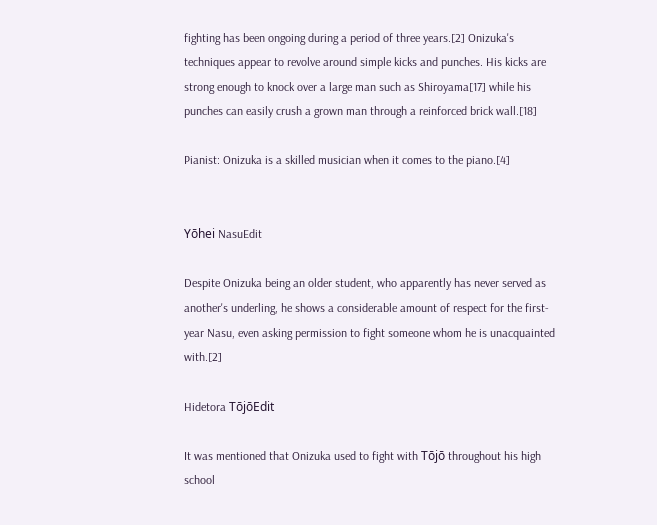fighting has been ongoing during a period of three years.[2] Onizuka's techniques appear to revolve around simple kicks and punches. His kicks are strong enough to knock over a large man such as Shiroyama[17] while his punches can easily crush a grown man through a reinforced brick wall.[18]

Pianist: Onizuka is a skilled musician when it comes to the piano.[4]


Yōhei NasuEdit

Despite Onizuka being an older student, who apparently has never served as another's underling, he shows a considerable amount of respect for the first-year Nasu, even asking permission to fight someone whom he is unacquainted with.[2]

Hidetora TōjōEdit

It was mentioned that Onizuka used to fight with Tōjō throughout his high school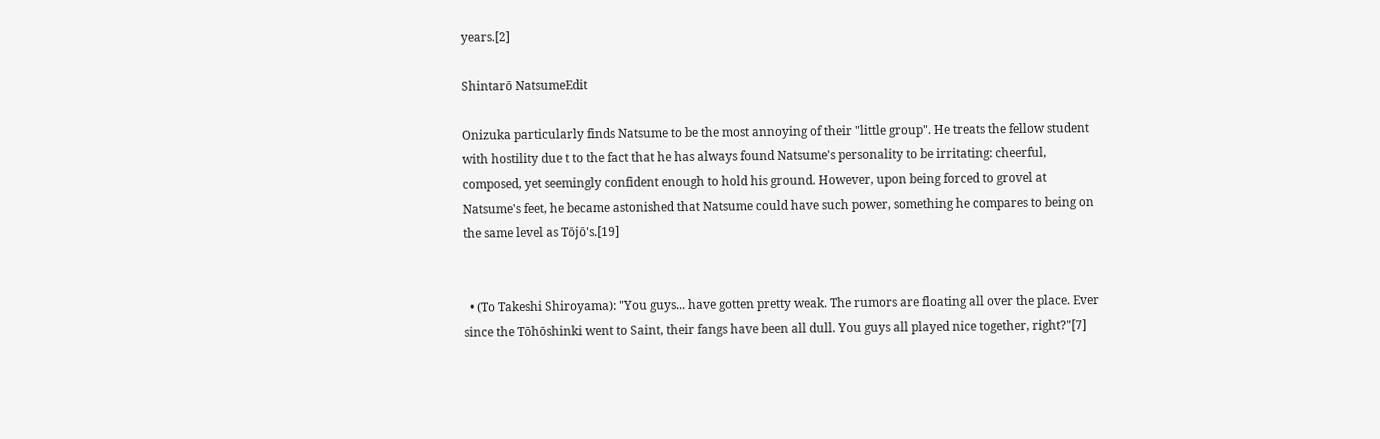years.[2]

Shintarō NatsumeEdit

Onizuka particularly finds Natsume to be the most annoying of their "little group". He treats the fellow student with hostility due t to the fact that he has always found Natsume's personality to be irritating: cheerful, composed, yet seemingly confident enough to hold his ground. However, upon being forced to grovel at Natsume's feet, he became astonished that Natsume could have such power, something he compares to being on the same level as Tōjō's.[19]


  • (To Takeshi Shiroyama): "You guys... have gotten pretty weak. The rumors are floating all over the place. Ever since the Tōhōshinki went to Saint, their fangs have been all dull. You guys all played nice together, right?"[7]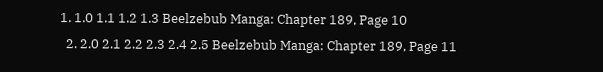1. 1.0 1.1 1.2 1.3 Beelzebub Manga: Chapter 189, Page 10
  2. 2.0 2.1 2.2 2.3 2.4 2.5 Beelzebub Manga: Chapter 189, Page 11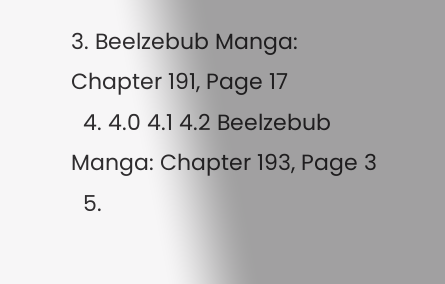3. Beelzebub Manga: Chapter 191, Page 17
  4. 4.0 4.1 4.2 Beelzebub Manga: Chapter 193, Page 3
  5.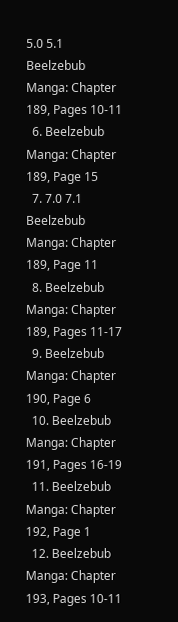5.0 5.1 Beelzebub Manga: Chapter 189, Pages 10-11
  6. Beelzebub Manga: Chapter 189, Page 15
  7. 7.0 7.1 Beelzebub Manga: Chapter 189, Page 11
  8. Beelzebub Manga: Chapter 189, Pages 11-17
  9. Beelzebub Manga: Chapter 190, Page 6
  10. Beelzebub Manga: Chapter 191, Pages 16-19
  11. Beelzebub Manga: Chapter 192, Page 1
  12. Beelzebub Manga: Chapter 193, Pages 10-11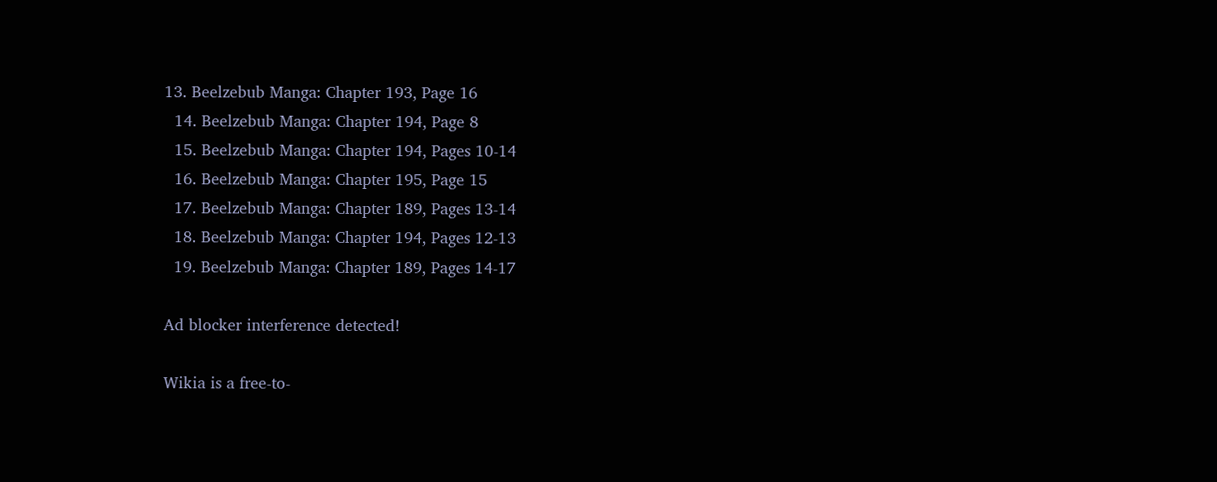13. Beelzebub Manga: Chapter 193, Page 16
  14. Beelzebub Manga: Chapter 194, Page 8
  15. Beelzebub Manga: Chapter 194, Pages 10-14
  16. Beelzebub Manga: Chapter 195, Page 15
  17. Beelzebub Manga: Chapter 189, Pages 13-14
  18. Beelzebub Manga: Chapter 194, Pages 12-13
  19. Beelzebub Manga: Chapter 189, Pages 14-17

Ad blocker interference detected!

Wikia is a free-to-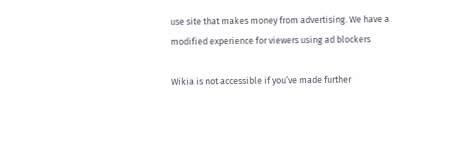use site that makes money from advertising. We have a modified experience for viewers using ad blockers

Wikia is not accessible if you’ve made further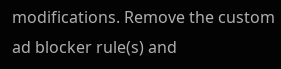modifications. Remove the custom ad blocker rule(s) and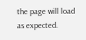the page will load as expected.